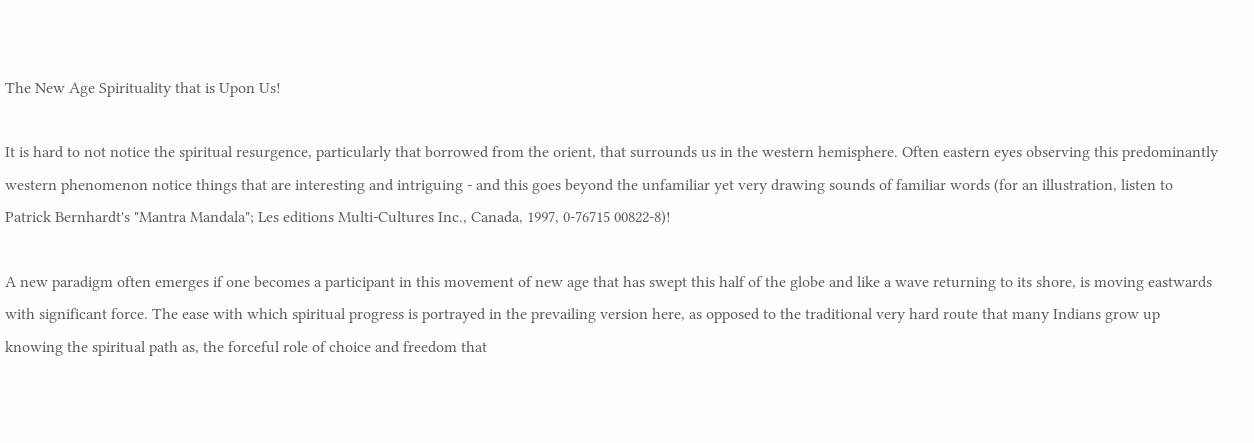The New Age Spirituality that is Upon Us!

It is hard to not notice the spiritual resurgence, particularly that borrowed from the orient, that surrounds us in the western hemisphere. Often eastern eyes observing this predominantly western phenomenon notice things that are interesting and intriguing - and this goes beyond the unfamiliar yet very drawing sounds of familiar words (for an illustration, listen to Patrick Bernhardt's "Mantra Mandala"; Les editions Multi-Cultures Inc., Canada, 1997, 0-76715 00822-8)!

A new paradigm often emerges if one becomes a participant in this movement of new age that has swept this half of the globe and like a wave returning to its shore, is moving eastwards with significant force. The ease with which spiritual progress is portrayed in the prevailing version here, as opposed to the traditional very hard route that many Indians grow up knowing the spiritual path as, the forceful role of choice and freedom that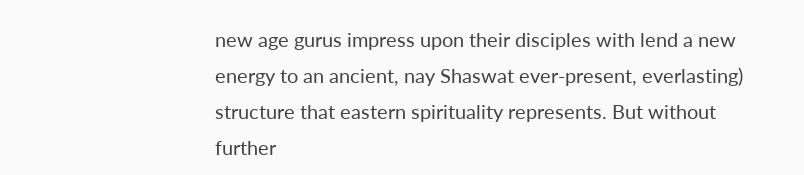new age gurus impress upon their disciples with lend a new energy to an ancient, nay Shaswat ever-present, everlasting) structure that eastern spirituality represents. But without further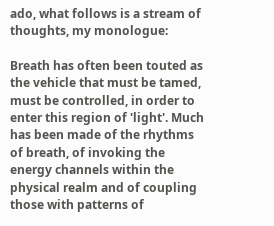ado, what follows is a stream of thoughts, my monologue:

Breath has often been touted as the vehicle that must be tamed, must be controlled, in order to enter this region of 'light'. Much has been made of the rhythms of breath, of invoking the energy channels within the physical realm and of coupling those with patterns of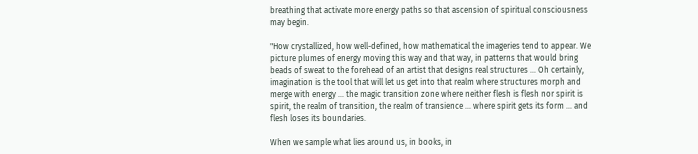breathing that activate more energy paths so that ascension of spiritual consciousness may begin.

"How crystallized, how well-defined, how mathematical the imageries tend to appear. We picture plumes of energy moving this way and that way, in patterns that would bring beads of sweat to the forehead of an artist that designs real structures ... Oh certainly, imagination is the tool that will let us get into that realm where structures morph and merge with energy ... the magic transition zone where neither flesh is flesh nor spirit is spirit, the realm of transition, the realm of transience ... where spirit gets its form ... and flesh loses its boundaries.

When we sample what lies around us, in books, in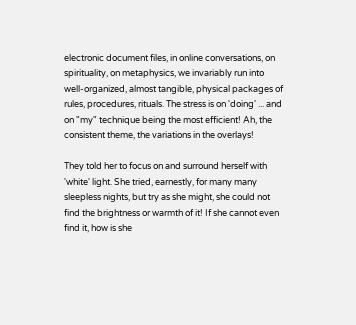electronic document files, in online conversations, on spirituality, on metaphysics, we invariably run into well-organized, almost tangible, physical packages of rules, procedures, rituals. The stress is on 'doing' ... and on "my" technique being the most efficient! Ah, the consistent theme, the variations in the overlays!

They told her to focus on and surround herself with 'white' light. She tried, earnestly, for many many sleepless nights, but try as she might, she could not find the brightness or warmth of it! If she cannot even find it, how is she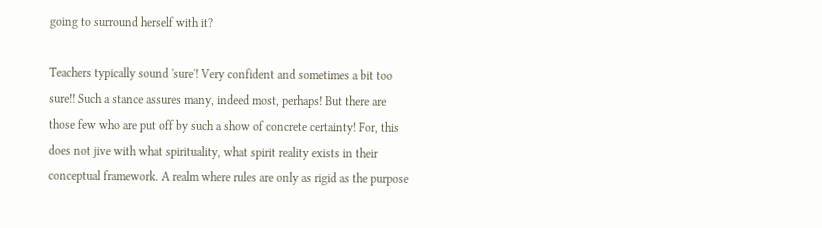going to surround herself with it?

Teachers typically sound 'sure'! Very confident and sometimes a bit too sure!! Such a stance assures many, indeed most, perhaps! But there are those few who are put off by such a show of concrete certainty! For, this does not jive with what spirituality, what spirit reality exists in their conceptual framework. A realm where rules are only as rigid as the purpose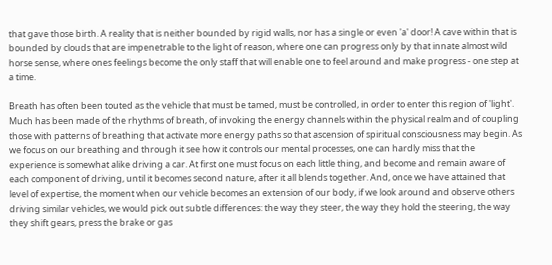that gave those birth. A reality that is neither bounded by rigid walls, nor has a single or even 'a' door! A cave within that is bounded by clouds that are impenetrable to the light of reason, where one can progress only by that innate almost wild horse sense, where ones feelings become the only staff that will enable one to feel around and make progress - one step at a time.

Breath has often been touted as the vehicle that must be tamed, must be controlled, in order to enter this region of 'light'. Much has been made of the rhythms of breath, of invoking the energy channels within the physical realm and of coupling those with patterns of breathing that activate more energy paths so that ascension of spiritual consciousness may begin. As we focus on our breathing and through it see how it controls our mental processes, one can hardly miss that the experience is somewhat alike driving a car. At first one must focus on each little thing, and become and remain aware of each component of driving, until it becomes second nature, after it all blends together. And, once we have attained that level of expertise, the moment when our vehicle becomes an extension of our body, if we look around and observe others driving similar vehicles, we would pick out subtle differences: the way they steer, the way they hold the steering, the way they shift gears, press the brake or gas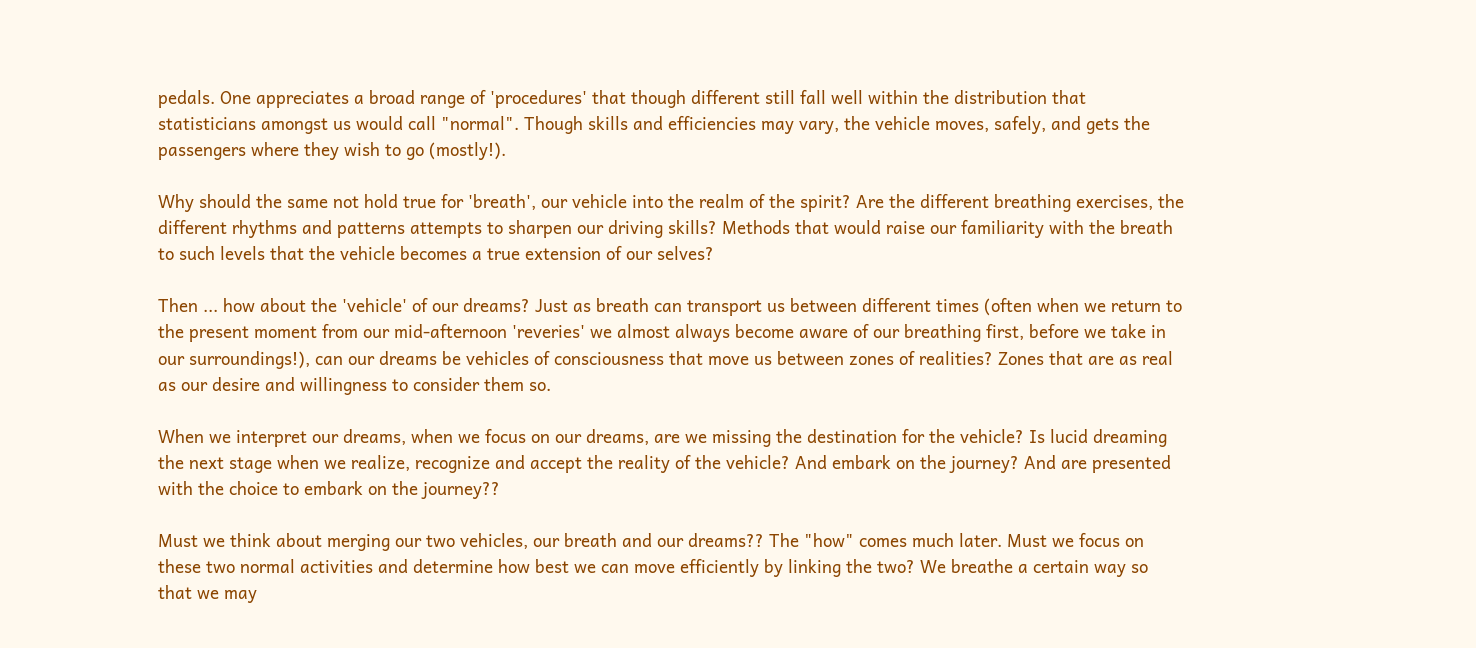pedals. One appreciates a broad range of 'procedures' that though different still fall well within the distribution that statisticians amongst us would call "normal". Though skills and efficiencies may vary, the vehicle moves, safely, and gets the passengers where they wish to go (mostly!).

Why should the same not hold true for 'breath', our vehicle into the realm of the spirit? Are the different breathing exercises, the different rhythms and patterns attempts to sharpen our driving skills? Methods that would raise our familiarity with the breath to such levels that the vehicle becomes a true extension of our selves?

Then ... how about the 'vehicle' of our dreams? Just as breath can transport us between different times (often when we return to the present moment from our mid-afternoon 'reveries' we almost always become aware of our breathing first, before we take in our surroundings!), can our dreams be vehicles of consciousness that move us between zones of realities? Zones that are as real as our desire and willingness to consider them so.

When we interpret our dreams, when we focus on our dreams, are we missing the destination for the vehicle? Is lucid dreaming the next stage when we realize, recognize and accept the reality of the vehicle? And embark on the journey? And are presented with the choice to embark on the journey??

Must we think about merging our two vehicles, our breath and our dreams?? The "how" comes much later. Must we focus on these two normal activities and determine how best we can move efficiently by linking the two? We breathe a certain way so that we may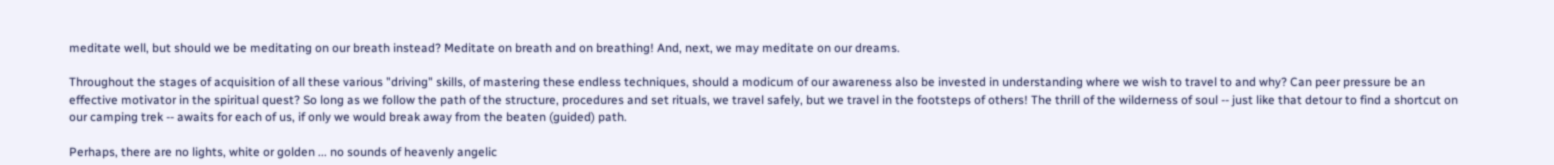meditate well, but should we be meditating on our breath instead? Meditate on breath and on breathing! And, next, we may meditate on our dreams.

Throughout the stages of acquisition of all these various "driving" skills, of mastering these endless techniques, should a modicum of our awareness also be invested in understanding where we wish to travel to and why? Can peer pressure be an effective motivator in the spiritual quest? So long as we follow the path of the structure, procedures and set rituals, we travel safely, but we travel in the footsteps of others! The thrill of the wilderness of soul -- just like that detour to find a shortcut on our camping trek -- awaits for each of us, if only we would break away from the beaten (guided) path.

Perhaps, there are no lights, white or golden ... no sounds of heavenly angelic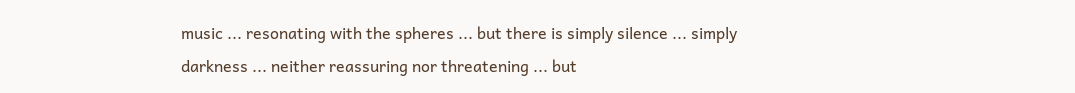music ... resonating with the spheres ... but there is simply silence ... simply darkness ... neither reassuring nor threatening ... but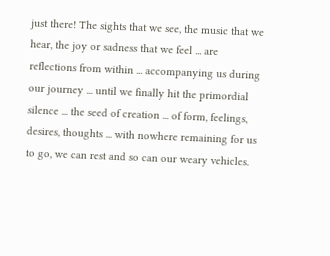just there! The sights that we see, the music that we hear, the joy or sadness that we feel ... are reflections from within ... accompanying us during our journey ... until we finally hit the primordial silence ... the seed of creation ... of form, feelings, desires, thoughts ... with nowhere remaining for us to go, we can rest and so can our weary vehicles.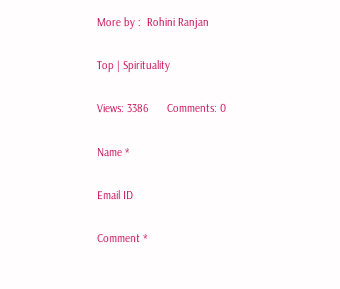More by :  Rohini Ranjan

Top | Spirituality

Views: 3386      Comments: 0

Name *

Email ID

Comment *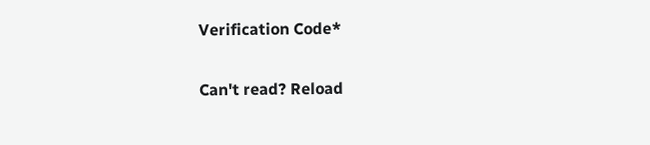Verification Code*

Can't read? Reload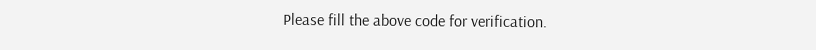Please fill the above code for verification.